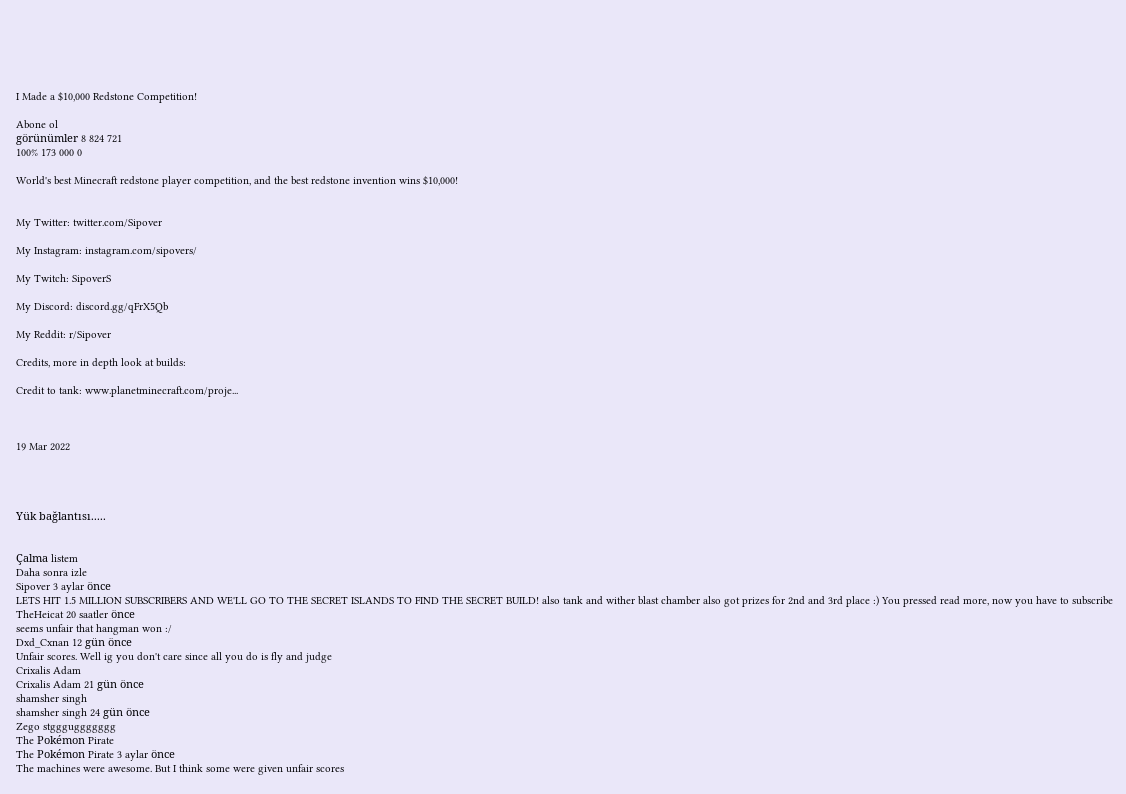I Made a $10,000 Redstone Competition!

Abone ol
görünümler 8 824 721
100% 173 000 0

World's best Minecraft redstone player competition, and the best redstone invention wins $10,000!


My Twitter: twitter.com/Sipover

My Instagram: instagram.com/sipovers/

My Twitch: SipoverS

My Discord: discord.gg/qFrX5Qb

My Reddit: r/Sipover

Credits, more in depth look at builds:

Credit to tank: www.planetminecraft.com/proje...



19 Mar 2022




Yük bağlantısı.....


Çalma listem
Daha sonra izle
Sipover 3 aylar önce
LETS HIT 1.5 MILLION SUBSCRIBERS AND WE'LL GO TO THE SECRET ISLANDS TO FIND THE SECRET BUILD! also tank and wither blast chamber also got prizes for 2nd and 3rd place :) You pressed read more, now you have to subscribe
TheHeicat 20 saatler önce
seems unfair that hangman won :/
Dxd_Cxnan 12 gün önce
Unfair scores. Well ig you don't care since all you do is fly and judge
Crixalis Adam
Crixalis Adam 21 gün önce
shamsher singh
shamsher singh 24 gün önce
Zego stggguggggggg
The Pokémon Pirate
The Pokémon Pirate 3 aylar önce
The machines were awesome. But I think some were given unfair scores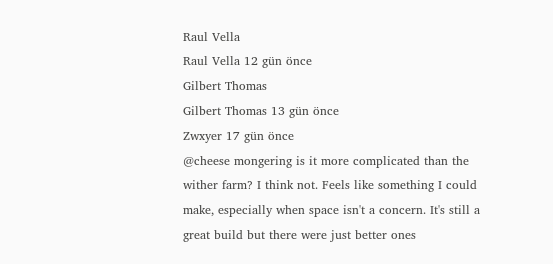Raul Vella
Raul Vella 12 gün önce
Gilbert Thomas
Gilbert Thomas 13 gün önce
Zwxyer 17 gün önce
@cheese mongering is it more complicated than the wither farm? I think not. Feels like something I could make, especially when space isn't a concern. It's still a great build but there were just better ones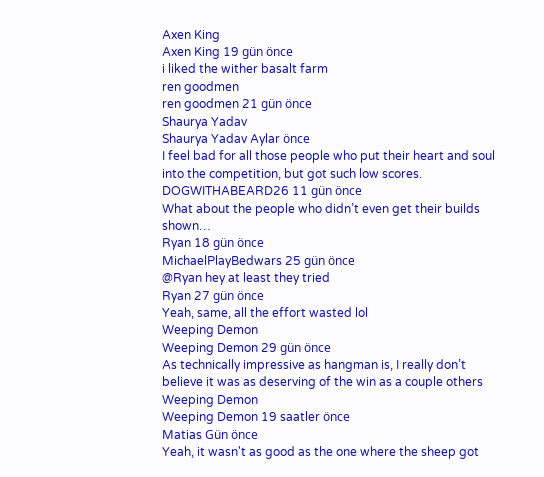Axen King
Axen King 19 gün önce
i liked the wither basalt farm
ren goodmen
ren goodmen 21 gün önce
Shaurya Yadav
Shaurya Yadav Aylar önce
I feel bad for all those people who put their heart and soul into the competition, but got such low scores.
DOGWITHABEARD26 11 gün önce
What about the people who didn’t even get their builds shown…
Ryan 18 gün önce
MichaelPlayBedwars 25 gün önce
@Ryan hey at least they tried
Ryan 27 gün önce
Yeah, same, all the effort wasted lol
Weeping Demon
Weeping Demon 29 gün önce
As technically impressive as hangman is, I really don’t believe it was as deserving of the win as a couple others
Weeping Demon
Weeping Demon 19 saatler önce
Matias Gün önce
Yeah, it wasn't as good as the one where the sheep got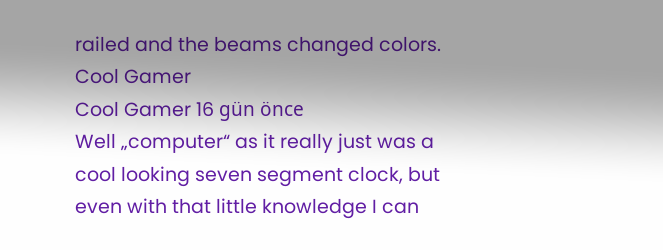railed and the beams changed colors.
Cool Gamer
Cool Gamer 16 gün önce
Well „computer“ as it really just was a cool looking seven segment clock, but even with that little knowledge I can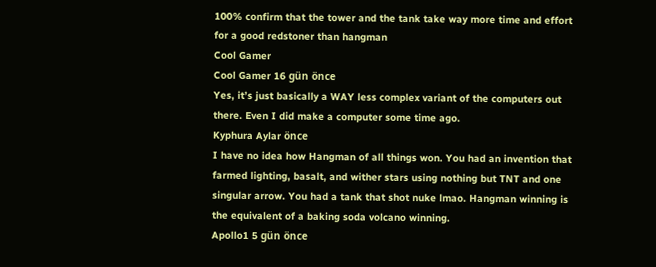100% confirm that the tower and the tank take way more time and effort for a good redstoner than hangman
Cool Gamer
Cool Gamer 16 gün önce
Yes, it’s just basically a WAY less complex variant of the computers out there. Even I did make a computer some time ago.
Kyphura Aylar önce
I have no idea how Hangman of all things won. You had an invention that farmed lighting, basalt, and wither stars using nothing but TNT and one singular arrow. You had a tank that shot nuke lmao. Hangman winning is the equivalent of a baking soda volcano winning.
Apollo1 5 gün önce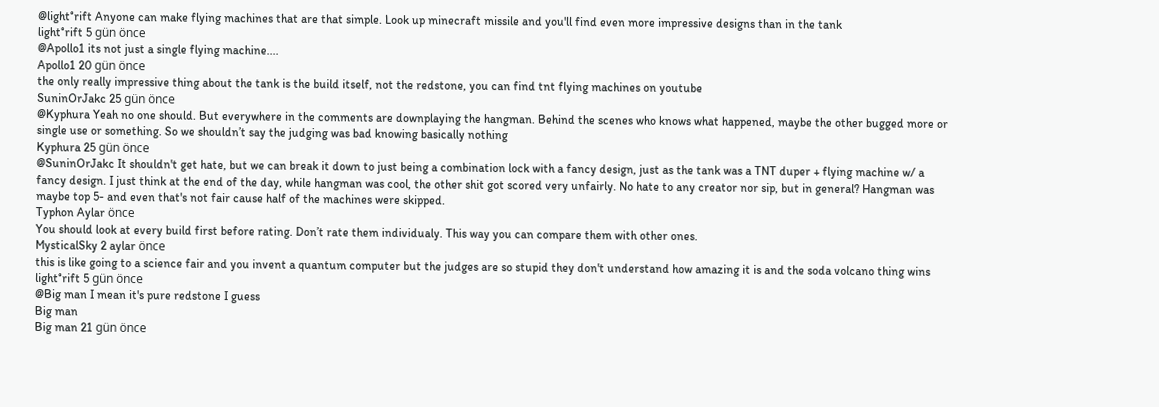@light°rift Anyone can make flying machines that are that simple. Look up minecraft missile and you'll find even more impressive designs than in the tank
light°rift 5 gün önce
@Apollo1 its not just a single flying machine....
Apollo1 20 gün önce
the only really impressive thing about the tank is the build itself, not the redstone, you can find tnt flying machines on youtube
SuninOrJakc 25 gün önce
@Kyphura Yeah no one should. But everywhere in the comments are downplaying the hangman. Behind the scenes who knows what happened, maybe the other bugged more or single use or something. So we shouldn’t say the judging was bad knowing basically nothing
Kyphura 25 gün önce
@SuninOrJakc It shouldn't get hate, but we can break it down to just being a combination lock with a fancy design, just as the tank was a TNT duper + flying machine w/ a fancy design. I just think at the end of the day, while hangman was cool, the other shit got scored very unfairly. No hate to any creator nor sip, but in general? Hangman was maybe top 5- and even that's not fair cause half of the machines were skipped.
Typhon Aylar önce
You should look at every build first before rating. Don’t rate them individualy. This way you can compare them with other ones.
MysticalSky 2 aylar önce
this is like going to a science fair and you invent a quantum computer but the judges are so stupid they don't understand how amazing it is and the soda volcano thing wins
light°rift 5 gün önce
@Big man I mean it's pure redstone I guess
Big man
Big man 21 gün önce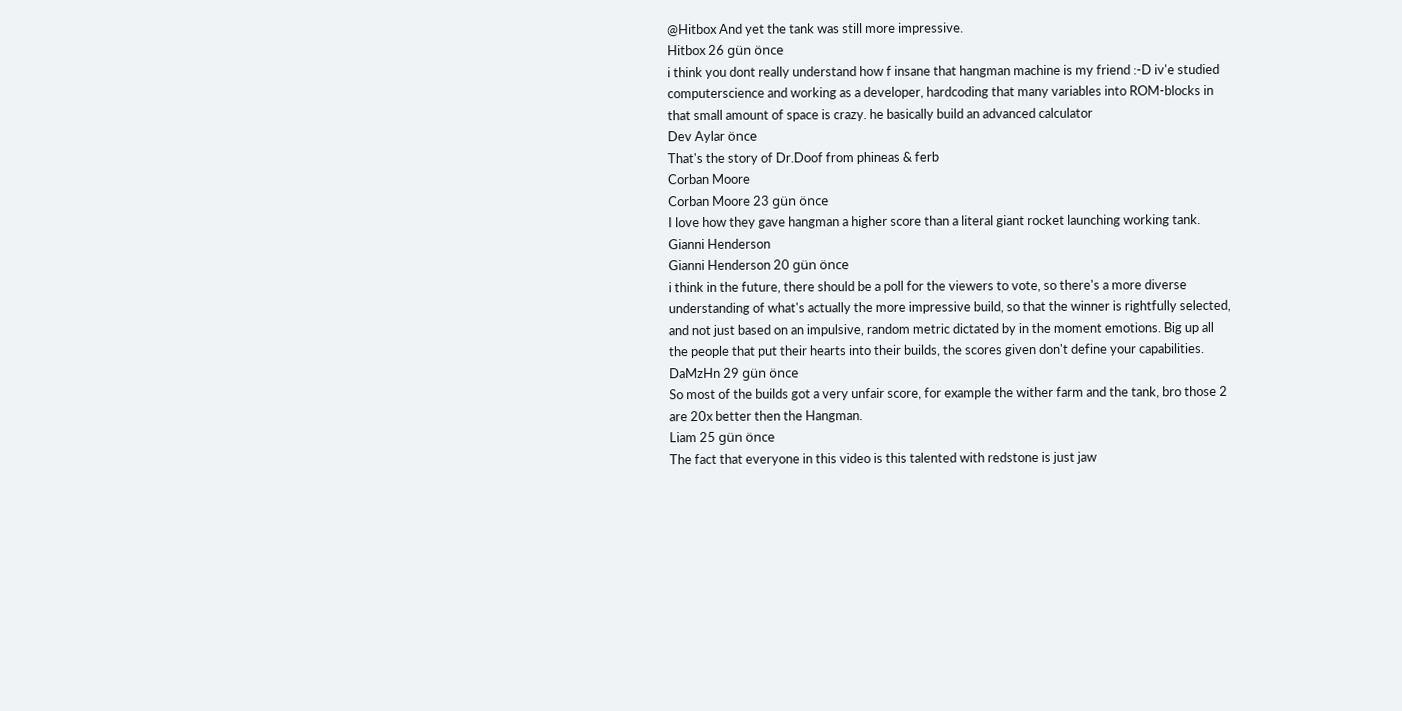@Hitbox And yet the tank was still more impressive.
Hitbox 26 gün önce
i think you dont really understand how f insane that hangman machine is my friend :-D iv'e studied computerscience and working as a developer, hardcoding that many variables into ROM-blocks in that small amount of space is crazy. he basically build an advanced calculator
Dev Aylar önce
That's the story of Dr.Doof from phineas & ferb
Corban Moore
Corban Moore 23 gün önce
I love how they gave hangman a higher score than a literal giant rocket launching working tank.
Gianni Henderson
Gianni Henderson 20 gün önce
i think in the future, there should be a poll for the viewers to vote, so there's a more diverse understanding of what's actually the more impressive build, so that the winner is rightfully selected, and not just based on an impulsive, random metric dictated by in the moment emotions. Big up all the people that put their hearts into their builds, the scores given don't define your capabilities.
DaMzHn 29 gün önce
So most of the builds got a very unfair score, for example the wither farm and the tank, bro those 2 are 20x better then the Hangman.
Liam 25 gün önce
The fact that everyone in this video is this talented with redstone is just jaw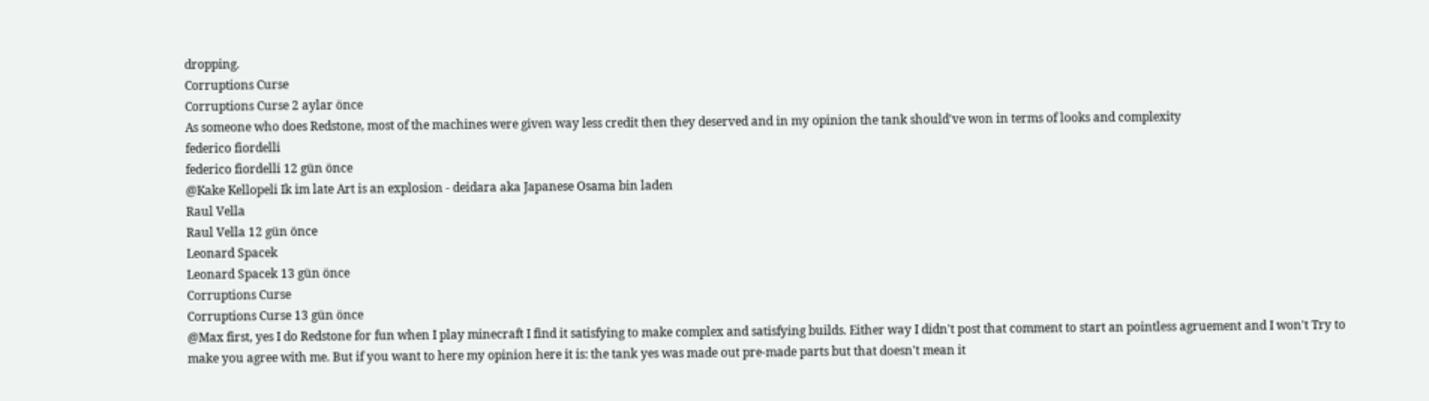dropping.
Corruptions Curse
Corruptions Curse 2 aylar önce
As someone who does Redstone, most of the machines were given way less credit then they deserved and in my opinion the tank should've won in terms of looks and complexity
federico fiordelli
federico fiordelli 12 gün önce
@Kake Kellopeli Ik im late Art is an explosion - deidara aka Japanese Osama bin laden
Raul Vella
Raul Vella 12 gün önce
Leonard Spacek
Leonard Spacek 13 gün önce
Corruptions Curse
Corruptions Curse 13 gün önce
@Max first, yes I do Redstone for fun when I play minecraft I find it satisfying to make complex and satisfying builds. Either way I didn't post that comment to start an pointless agruement and I won't Try to make you agree with me. But if you want to here my opinion here it is: the tank yes was made out pre-made parts but that doesn't mean it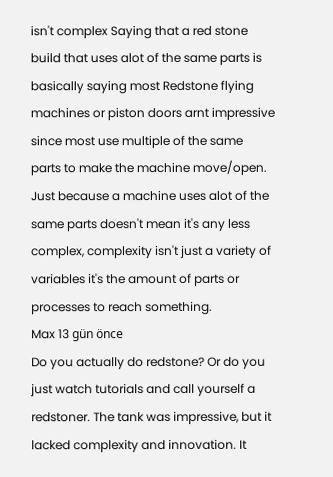isn't complex Saying that a red stone build that uses alot of the same parts is basically saying most Redstone flying machines or piston doors arnt impressive since most use multiple of the same parts to make the machine move/open. Just because a machine uses alot of the same parts doesn't mean it's any less complex, complexity isn't just a variety of variables it's the amount of parts or processes to reach something.
Max 13 gün önce
Do you actually do redstone? Or do you just watch tutorials and call yourself a redstoner. The tank was impressive, but it lacked complexity and innovation. It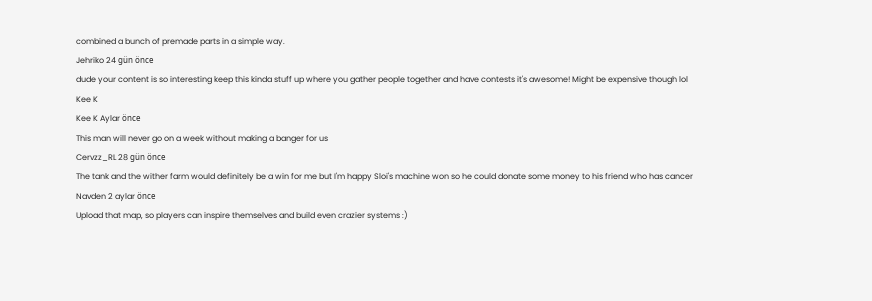combined a bunch of premade parts in a simple way.
Jehriko 24 gün önce
dude your content is so interesting keep this kinda stuff up where you gather people together and have contests it's awesome! Might be expensive though lol
Kee K
Kee K Aylar önce
This man will never go on a week without making a banger for us
Cervzz_RL 28 gün önce
The tank and the wither farm would definitely be a win for me but I'm happy Sloi's machine won so he could donate some money to his friend who has cancer
Navden 2 aylar önce
Upload that map, so players can inspire themselves and build even crazier systems :)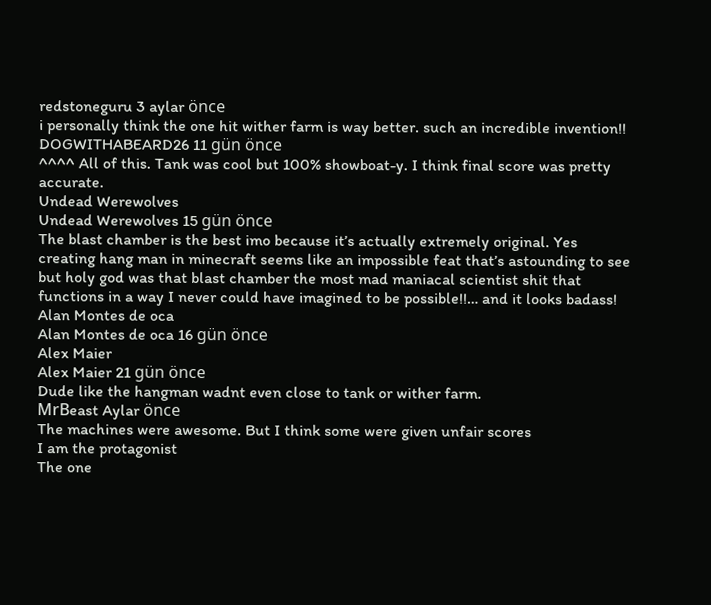redstoneguru 3 aylar önce
i personally think the one hit wither farm is way better. such an incredible invention!!
DOGWITHABEARD26 11 gün önce
^^^^ All of this. Tank was cool but 100% showboat-y. I think final score was pretty accurate.
Undead Werewolves
Undead Werewolves 15 gün önce
The blast chamber is the best imo because it’s actually extremely original. Yes creating hang man in minecraft seems like an impossible feat that’s astounding to see but holy god was that blast chamber the most mad maniacal scientist shit that functions in a way I never could have imagined to be possible!!… and it looks badass!
Alan Montes de oca
Alan Montes de oca 16 gün önce
Alex Maier
Alex Maier 21 gün önce
Dude like the hangman wadnt even close to tank or wither farm.
MrВeast Aylar önce
The machines were awesome. But I think some were given unfair scores
I am the protagonist
The one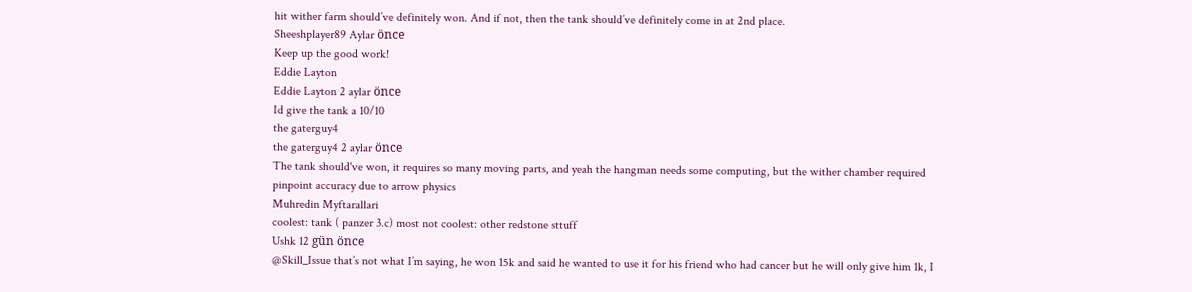hit wither farm should’ve definitely won. And if not, then the tank should’ve definitely come in at 2nd place.
Sheeshplayer89 Aylar önce
Keep up the good work!
Eddie Layton
Eddie Layton 2 aylar önce
Id give the tank a 10/10
the gaterguy4
the gaterguy4 2 aylar önce
The tank should've won, it requires so many moving parts, and yeah the hangman needs some computing, but the wither chamber required pinpoint accuracy due to arrow physics
Muhredin Myftarallari
coolest: tank ( panzer 3.c) most not coolest: other redstone sttuff
Ushk 12 gün önce
@Skill_Issue that’s not what I’m saying, he won 15k and said he wanted to use it for his friend who had cancer but he will only give him 1k, I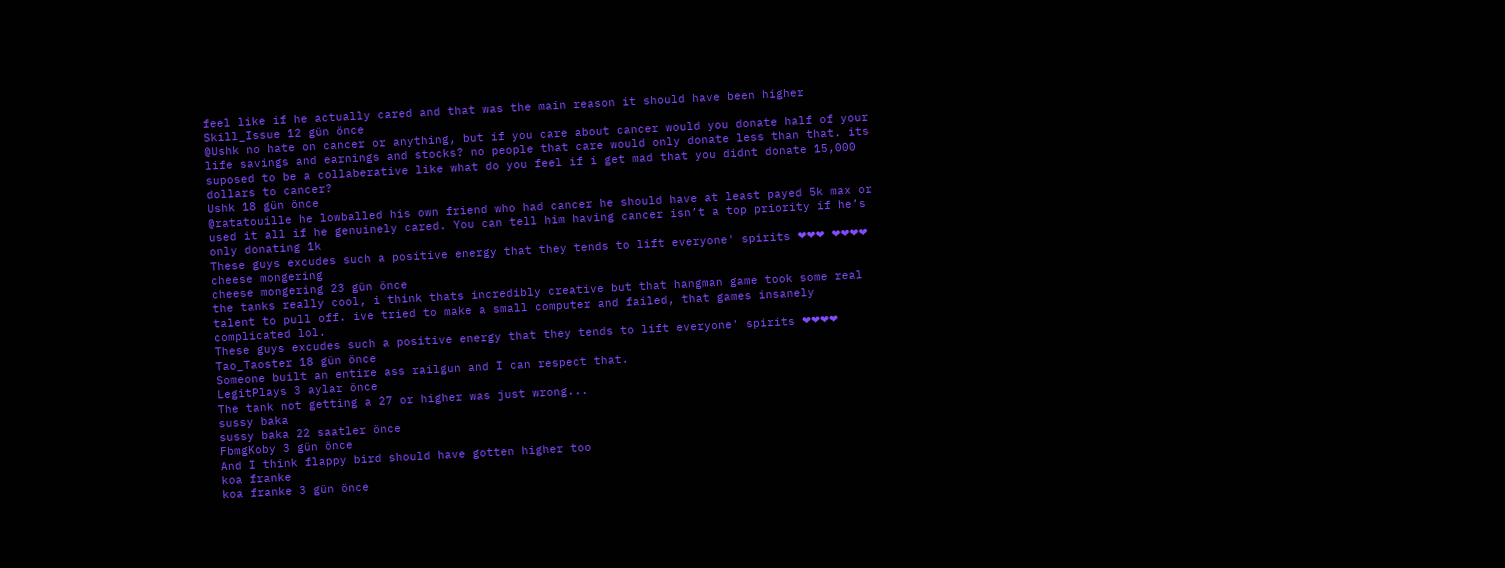feel like if he actually cared and that was the main reason it should have been higher
Skill_Issue 12 gün önce
@Ushk no hate on cancer or anything, but if you care about cancer would you donate half of your life savings and earnings and stocks? no people that care would only donate less than that. its suposed to be a collaberative like what do you feel if i get mad that you didnt donate 15,000 dollars to cancer?
Ushk 18 gün önce
@ratatouille he lowballed his own friend who had cancer he should have at least payed 5k max or used it all if he genuinely cared. You can tell him having cancer isn’t a top priority if he’s only donating 1k
These guys excudes such a positive energy that they tends to lift everyone' spirits ❤❤❤ ❤❤❤❤
cheese mongering
cheese mongering 23 gün önce
the tanks really cool, i think thats incredibly creative but that hangman game took some real talent to pull off. ive tried to make a small computer and failed, that games insanely complicated lol.
These guys excudes such a positive energy that they tends to lift everyone' spirits ❤❤❤❤
Tao_Taoster 18 gün önce
Someone built an entire ass railgun and I can respect that.
LegitPlays 3 aylar önce
The tank not getting a 27 or higher was just wrong...
sussy baka
sussy baka 22 saatler önce
FbmgKoby 3 gün önce
And I think flappy bird should have gotten higher too
koa franke
koa franke 3 gün önce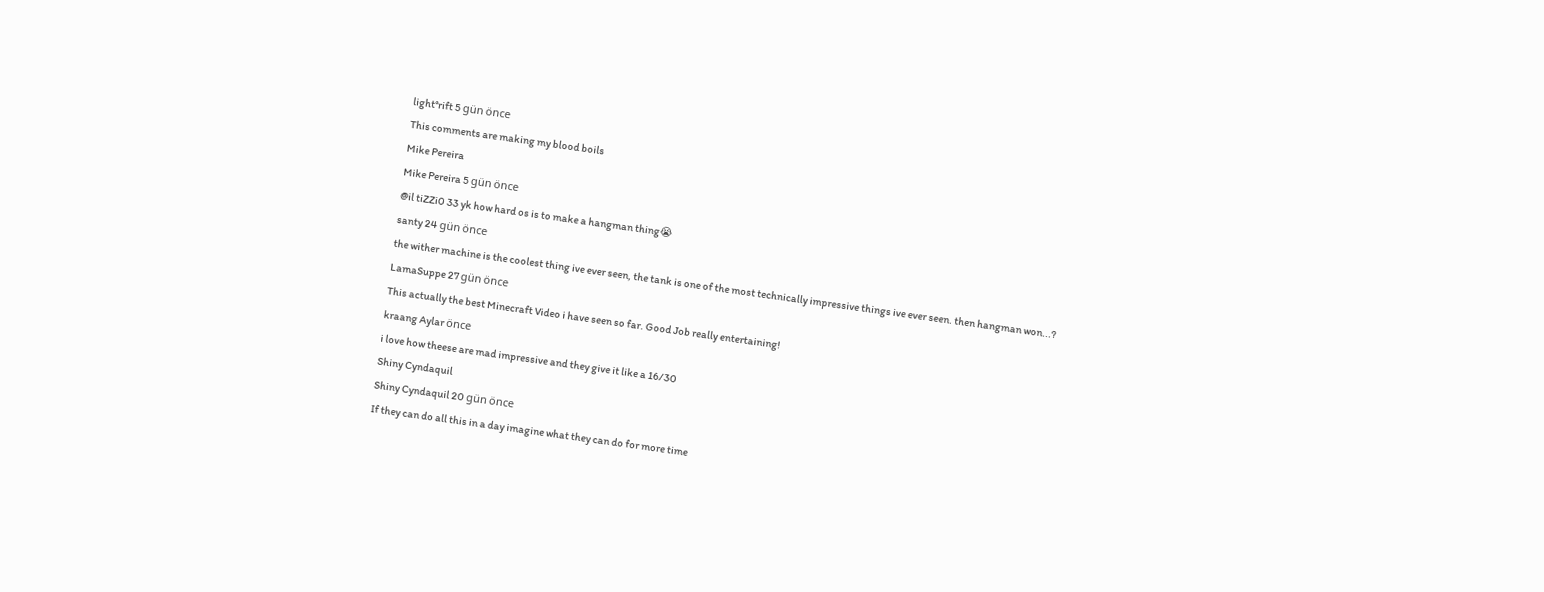light°rift 5 gün önce
This comments are making my blood boils
Mike Pereira
Mike Pereira 5 gün önce
@il tiZZi0 33 yk how hard os is to make a hangman thing😭
santy 24 gün önce
the wither machine is the coolest thing ive ever seen, the tank is one of the most technically impressive things ive ever seen. then hangman won...?
LamaSuppe 27 gün önce
This actually the best Minecraft Video i have seen so far. Good Job really entertaining!
kraang Aylar önce
i love how theese are mad impressive and they give it like a 16/30
Shiny Cyndaquil
Shiny Cyndaquil 20 gün önce
If they can do all this in a day imagine what they can do for more time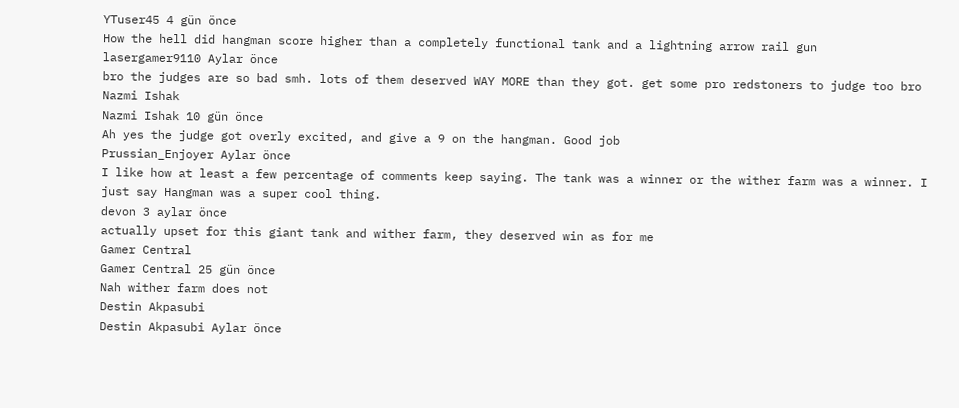YTuser45 4 gün önce
How the hell did hangman score higher than a completely functional tank and a lightning arrow rail gun
lasergamer9110 Aylar önce
bro the judges are so bad smh. lots of them deserved WAY MORE than they got. get some pro redstoners to judge too bro
Nazmi Ishak
Nazmi Ishak 10 gün önce
Ah yes the judge got overly excited, and give a 9 on the hangman. Good job
Prussian_Enjoyer Aylar önce
I like how at least a few percentage of comments keep saying. The tank was a winner or the wither farm was a winner. I just say Hangman was a super cool thing.
devon 3 aylar önce
actually upset for this giant tank and wither farm, they deserved win as for me
Gamer Central
Gamer Central 25 gün önce
Nah wither farm does not
Destin Akpasubi
Destin Akpasubi Aylar önce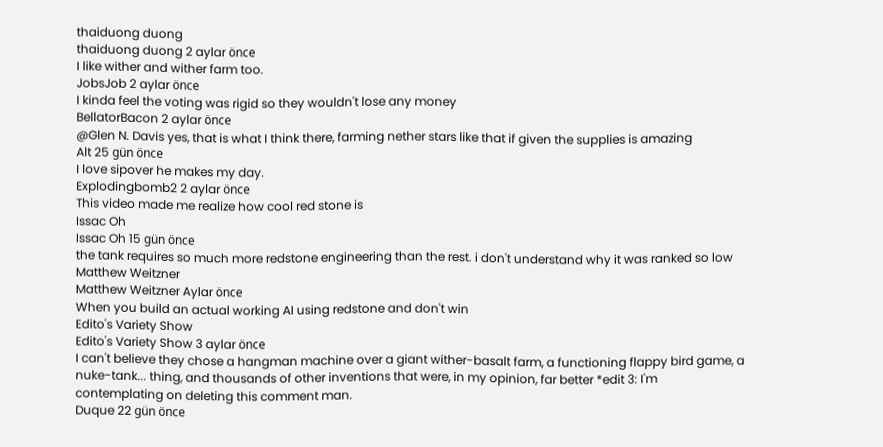thaiduong duong
thaiduong duong 2 aylar önce
I like wither and wither farm too.
JobsJob 2 aylar önce
I kinda feel the voting was rigid so they wouldn't lose any money
BellatorBacon 2 aylar önce
@Glen N. Davis yes, that is what I think there, farming nether stars like that if given the supplies is amazing
Alt 25 gün önce
I love sipover he makes my day.
Explodingbomb2 2 aylar önce
This video made me realize how cool red stone is
Issac Oh
Issac Oh 15 gün önce
the tank requires so much more redstone engineering than the rest. i don't understand why it was ranked so low
Matthew Weitzner
Matthew Weitzner Aylar önce
When you build an actual working AI using redstone and don't win
Edito's Variety Show
Edito's Variety Show 3 aylar önce
I can't believe they chose a hangman machine over a giant wither-basalt farm, a functioning flappy bird game, a nuke-tank... thing, and thousands of other inventions that were, in my opinion, far better *edit 3: I'm contemplating on deleting this comment man.
Duque 22 gün önce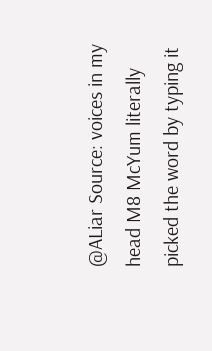@ALiar Source: voices in my head M8 McYum literally picked the word by typing it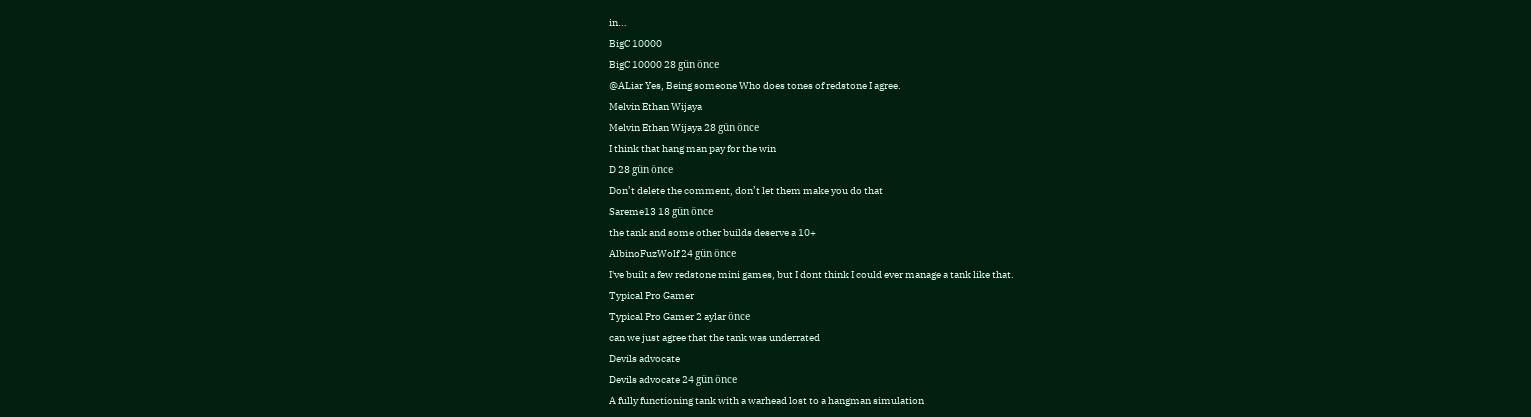in...
BigC 10000
BigC 10000 28 gün önce
@ALiar Yes, Being someone Who does tones of redstone I agree.
Melvin Ethan Wijaya
Melvin Ethan Wijaya 28 gün önce
I think that hang man pay for the win
D 28 gün önce
Don’t delete the comment, don’t let them make you do that
Sareme13 18 gün önce
the tank and some other builds deserve a 10+
AlbinoFuzWolf 24 gün önce
I've built a few redstone mini games, but I dont think I could ever manage a tank like that.
Typical Pro Gamer
Typical Pro Gamer 2 aylar önce
can we just agree that the tank was underrated
Devils advocate
Devils advocate 24 gün önce
A fully functioning tank with a warhead lost to a hangman simulation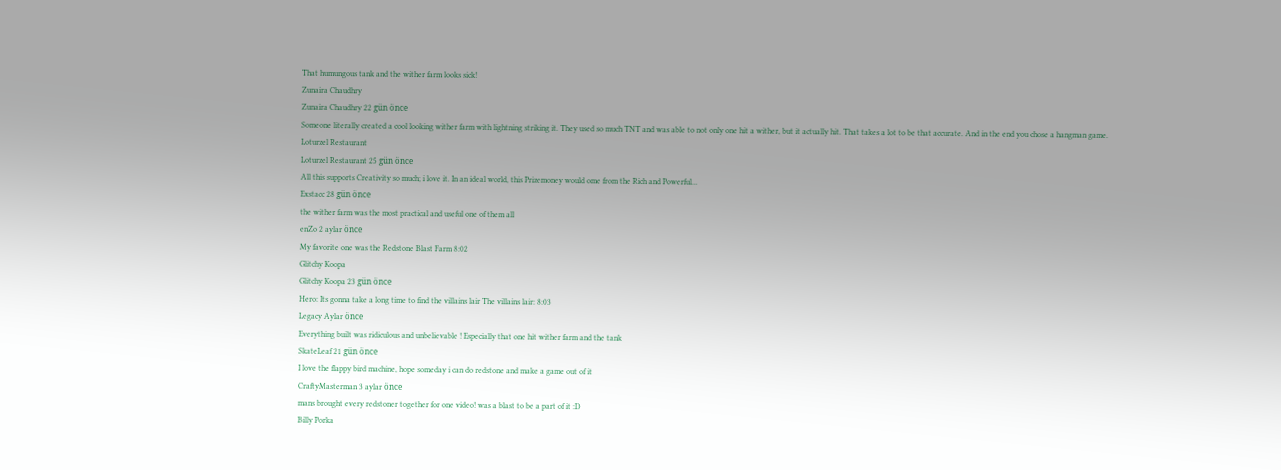That humungous tank and the wither farm looks sick!
Zunaira Chaudhry
Zunaira Chaudhry 22 gün önce
Someone literally created a cool looking wither farm with lightning striking it. They used so much TNT and was able to not only one hit a wither, but it actually hit. That takes a lot to be that accurate. And in the end you chose a hangman game.
Loturzel Restaurant
Loturzel Restaurant 25 gün önce
All this supports Creativity so much; i love it. In an ideal world, this Prizemoney would ome from the Rich and Powerful...
Exstacc 28 gün önce
the wither farm was the most practical and useful one of them all
enZo 2 aylar önce
My favorite one was the Redstone Blast Farm 8:02
Glitchy Koopa
Glitchy Koopa 23 gün önce
Hero: Its gonna take a long time to find the villains lair The villains lair: 8:03
Legacy Aylar önce
Everything built was ridiculous and unbelievable ! Especially that one hit wither farm and the tank
SkateLeaf 21 gün önce
I love the flappy bird machine, hope someday i can do redstone and make a game out of it
CraftyMasterman 3 aylar önce
mans brought every redstoner together for one video! was a blast to be a part of it :D
Billy Porka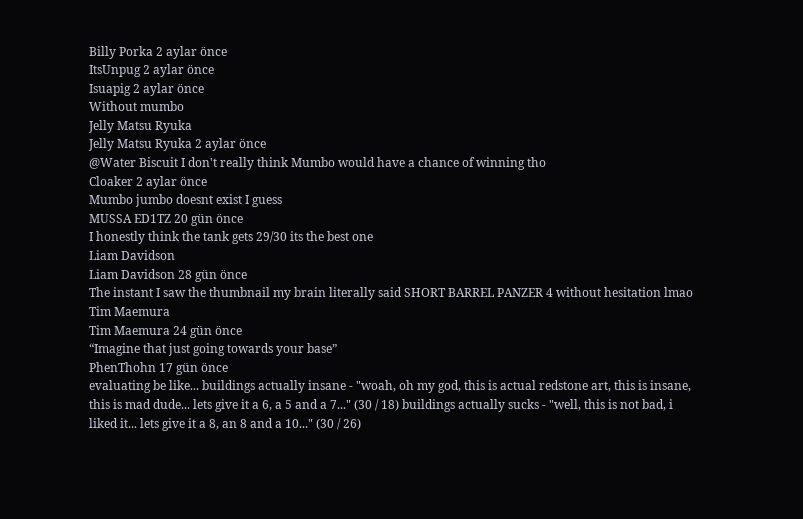Billy Porka 2 aylar önce
ItsUnpug 2 aylar önce
Isuapig 2 aylar önce
Without mumbo
Jelly Matsu Ryuka
Jelly Matsu Ryuka 2 aylar önce
@Water Biscuit I don't really think Mumbo would have a chance of winning tho
Cloaker 2 aylar önce
Mumbo jumbo doesnt exist I guess
MUSSA ED1TZ 20 gün önce
I honestly think the tank gets 29/30 its the best one
Liam Davidson
Liam Davidson 28 gün önce
The instant I saw the thumbnail my brain literally said SHORT BARREL PANZER 4 without hesitation lmao
Tim Maemura
Tim Maemura 24 gün önce
“Imagine that just going towards your base”
PhenThohn 17 gün önce
evaluating be like... buildings actually insane - "woah, oh my god, this is actual redstone art, this is insane, this is mad dude... lets give it a 6, a 5 and a 7..." (30 / 18) buildings actually sucks - "well, this is not bad, i liked it... lets give it a 8, an 8 and a 10..." (30 / 26)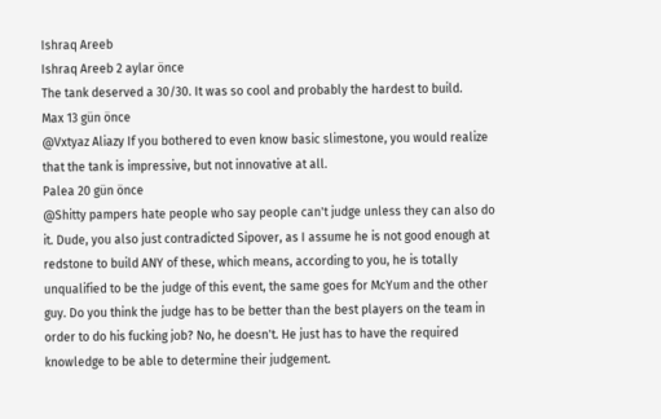Ishraq Areeb
Ishraq Areeb 2 aylar önce
The tank deserved a 30/30. It was so cool and probably the hardest to build.
Max 13 gün önce
@Vxtyaz Aliazy If you bothered to even know basic slimestone, you would realize that the tank is impressive, but not innovative at all.
Palea 20 gün önce
@Shitty pampers hate people who say people can't judge unless they can also do it. Dude, you also just contradicted Sipover, as I assume he is not good enough at redstone to build ANY of these, which means, according to you, he is totally unqualified to be the judge of this event, the same goes for McYum and the other guy. Do you think the judge has to be better than the best players on the team in order to do his fucking job? No, he doesn't. He just has to have the required knowledge to be able to determine their judgement.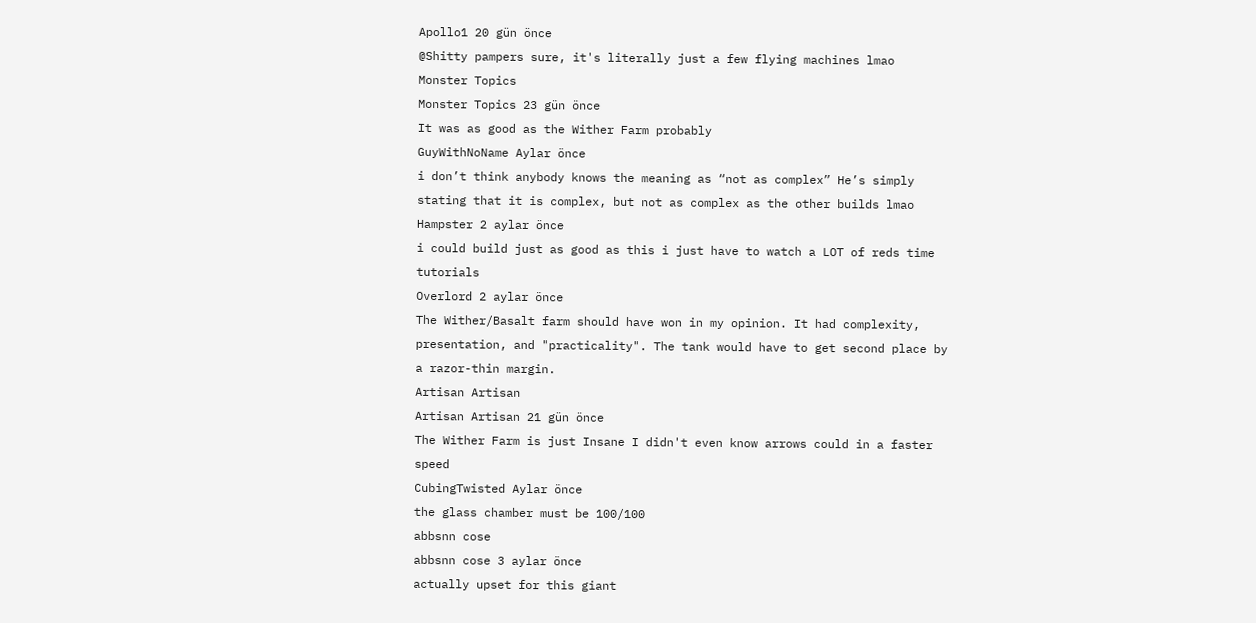Apollo1 20 gün önce
@Shitty pampers sure, it's literally just a few flying machines lmao
Monster Topics
Monster Topics 23 gün önce
It was as good as the Wither Farm probably
GuyWithNoName Aylar önce
i don’t think anybody knows the meaning as “not as complex” He’s simply stating that it is complex, but not as complex as the other builds lmao
Hampster 2 aylar önce
i could build just as good as this i just have to watch a LOT of reds time tutorials
Overlord 2 aylar önce
The Wither/Basalt farm should have won in my opinion. It had complexity, presentation, and "practicality". The tank would have to get second place by a razor-thin margin.
Artisan Artisan
Artisan Artisan 21 gün önce
The Wither Farm is just Insane I didn't even know arrows could in a faster speed
CubingTwisted Aylar önce
the glass chamber must be 100/100
abbsnn cose
abbsnn cose 3 aylar önce
actually upset for this giant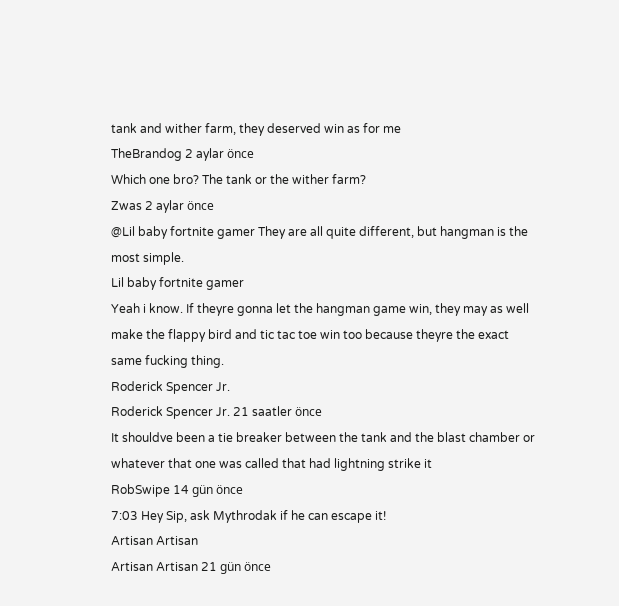tank and wither farm, they deserved win as for me
TheBrandog 2 aylar önce
Which one bro? The tank or the wither farm?
Zwas 2 aylar önce
@Lil baby fortnite gamer They are all quite different, but hangman is the most simple.
Lil baby fortnite gamer
Yeah i know. If theyre gonna let the hangman game win, they may as well make the flappy bird and tic tac toe win too because theyre the exact same fucking thing.
Roderick Spencer Jr.
Roderick Spencer Jr. 21 saatler önce
It shouldve been a tie breaker between the tank and the blast chamber or whatever that one was called that had lightning strike it
RobSwipe 14 gün önce
7:03 Hey Sip, ask Mythrodak if he can escape it!
Artisan Artisan
Artisan Artisan 21 gün önce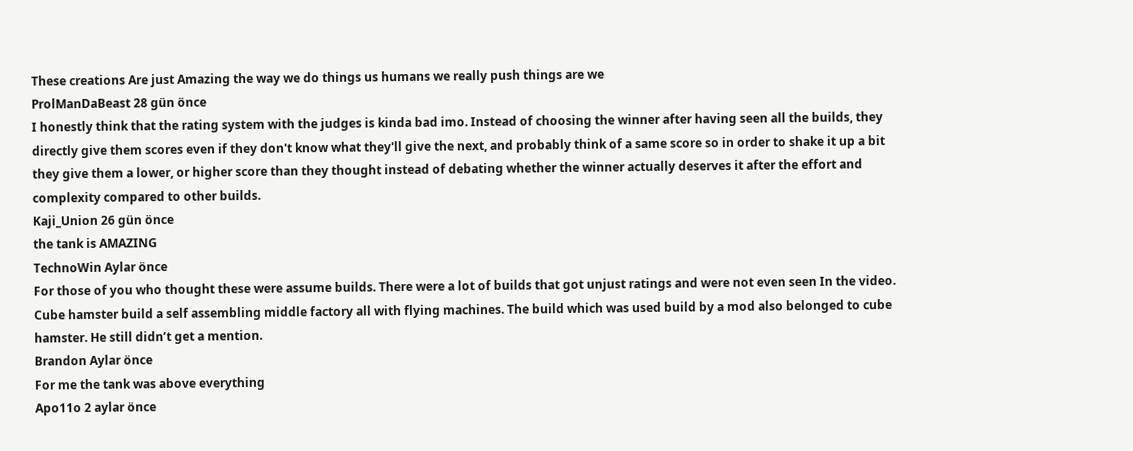These creations Are just Amazing the way we do things us humans we really push things are we
ProlManDaBeast 28 gün önce
I honestly think that the rating system with the judges is kinda bad imo. Instead of choosing the winner after having seen all the builds, they directly give them scores even if they don't know what they'll give the next, and probably think of a same score so in order to shake it up a bit they give them a lower, or higher score than they thought instead of debating whether the winner actually deserves it after the effort and complexity compared to other builds.
Kaji_Union 26 gün önce
the tank is AMAZING
TechnoWin Aylar önce
For those of you who thought these were assume builds. There were a lot of builds that got unjust ratings and were not even seen In the video. Cube hamster build a self assembling middle factory all with flying machines. The build which was used build by a mod also belonged to cube hamster. He still didn’t get a mention.
Brandon Aylar önce
For me the tank was above everything
Apo11o 2 aylar önce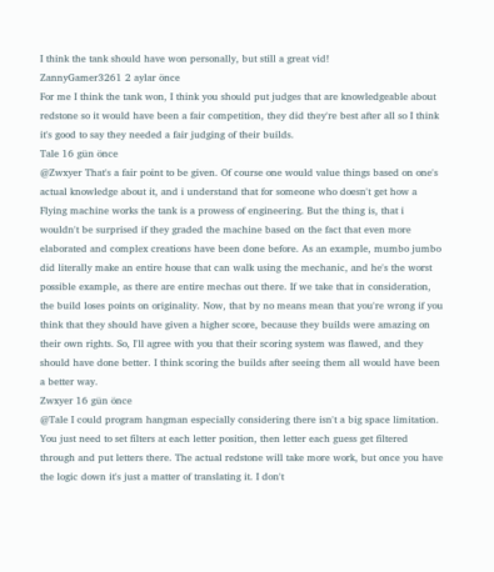I think the tank should have won personally, but still a great vid!
ZannyGamer3261 2 aylar önce
For me I think the tank won, I think you should put judges that are knowledgeable about redstone so it would have been a fair competition, they did they're best after all so I think it's good to say they needed a fair judging of their builds.
Tale 16 gün önce
@Zwxyer That's a fair point to be given. Of course one would value things based on one's actual knowledge about it, and i understand that for someone who doesn't get how a Flying machine works the tank is a prowess of engineering. But the thing is, that i wouldn't be surprised if they graded the machine based on the fact that even more elaborated and complex creations have been done before. As an example, mumbo jumbo did literally make an entire house that can walk using the mechanic, and he's the worst possible example, as there are entire mechas out there. If we take that in consideration, the build loses points on originality. Now, that by no means mean that you're wrong if you think that they should have given a higher score, because they builds were amazing on their own rights. So, I'll agree with you that their scoring system was flawed, and they should have done better. I think scoring the builds after seeing them all would have been a better way.
Zwxyer 16 gün önce
@Tale I could program hangman especially considering there isn't a big space limitation. You just need to set filters at each letter position, then letter each guess get filtered through and put letters there. The actual redstone will take more work, but once you have the logic down it's just a matter of translating it. I don't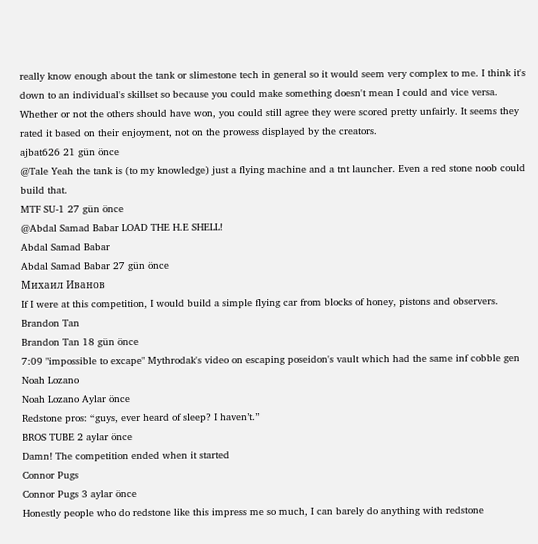really know enough about the tank or slimestone tech in general so it would seem very complex to me. I think it's down to an individual's skillset so because you could make something doesn't mean I could and vice versa. Whether or not the others should have won, you could still agree they were scored pretty unfairly. It seems they rated it based on their enjoyment, not on the prowess displayed by the creators.
ajbat626 21 gün önce
@Tale Yeah the tank is (to my knowledge) just a flying machine and a tnt launcher. Even a red stone noob could build that.
MTF SU-1 27 gün önce
@Abdal Samad Babar LOAD THE H.E SHELL!
Abdal Samad Babar
Abdal Samad Babar 27 gün önce
Михаил Иванов
If I were at this competition, I would build a simple flying car from blocks of honey, pistons and observers.
Brandon Tan
Brandon Tan 18 gün önce
7:09 "impossible to excape" Mythrodak's video on escaping poseidon's vault which had the same inf cobble gen
Noah Lozano
Noah Lozano Aylar önce
Redstone pros: “guys, ever heard of sleep? I haven’t.”
BROS TUBE 2 aylar önce
Damn! The competition ended when it started
Connor Pugs
Connor Pugs 3 aylar önce
Honestly people who do redstone like this impress me so much, I can barely do anything with redstone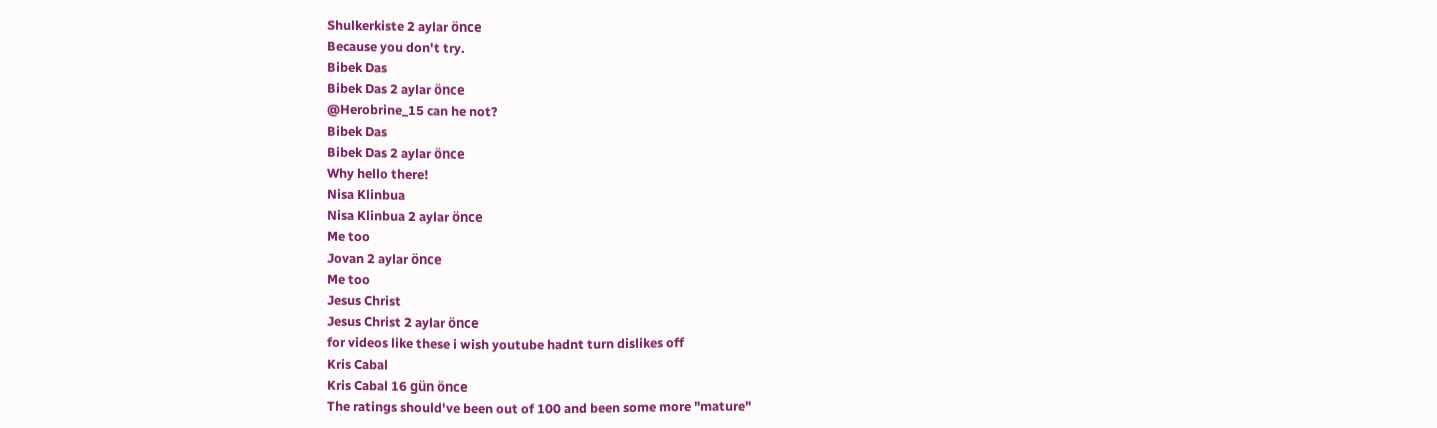Shulkerkiste 2 aylar önce
Because you don't try.
Bibek Das
Bibek Das 2 aylar önce
@Herobrine_15 can he not?
Bibek Das
Bibek Das 2 aylar önce
Why hello there!
Nisa Klinbua
Nisa Klinbua 2 aylar önce
Me too
Jovan 2 aylar önce
Me too
Jesus Christ
Jesus Christ 2 aylar önce
for videos like these i wish youtube hadnt turn dislikes off
Kris Cabal
Kris Cabal 16 gün önce
The ratings should've been out of 100 and been some more "mature"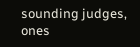sounding judges, ones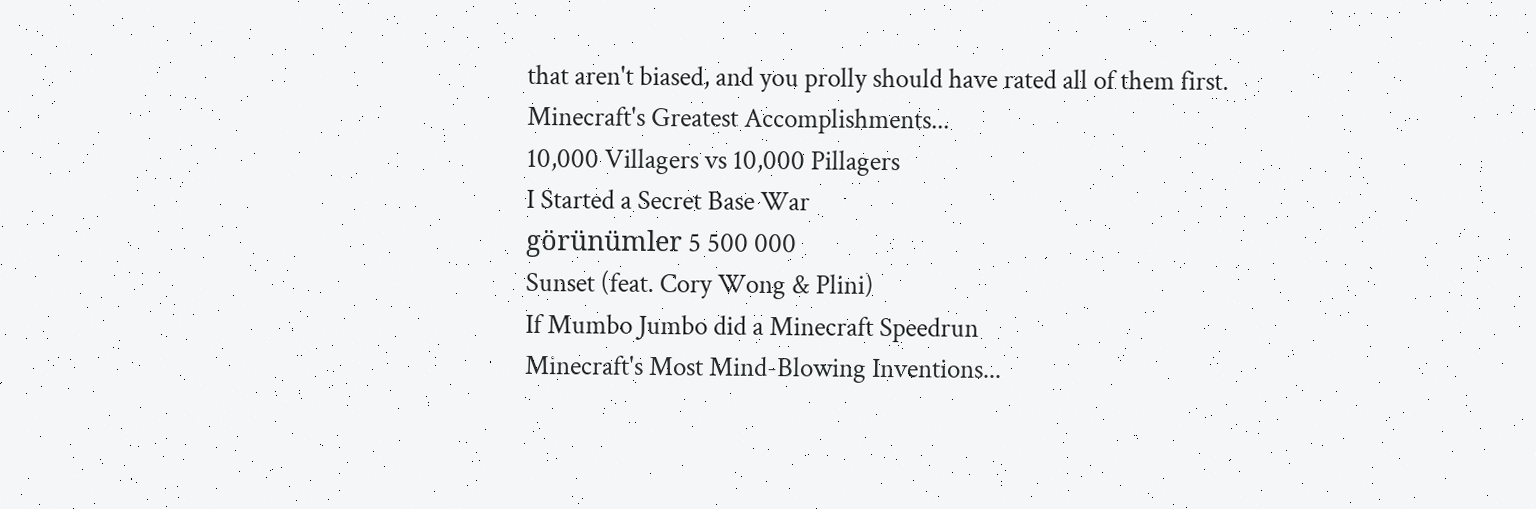that aren't biased, and you prolly should have rated all of them first.
Minecraft's Greatest Accomplishments...
10,000 Villagers vs 10,000 Pillagers
I Started a Secret Base War
görünümler 5 500 000
Sunset (feat. Cory Wong & Plini)
If Mumbo Jumbo did a Minecraft Speedrun
Minecraft's Most Mind-Blowing Inventions...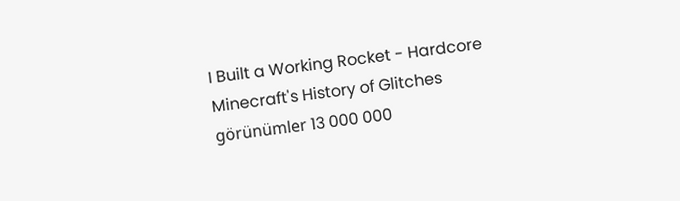I Built a Working Rocket - Hardcore
Minecraft's History of Glitches
görünümler 13 000 000